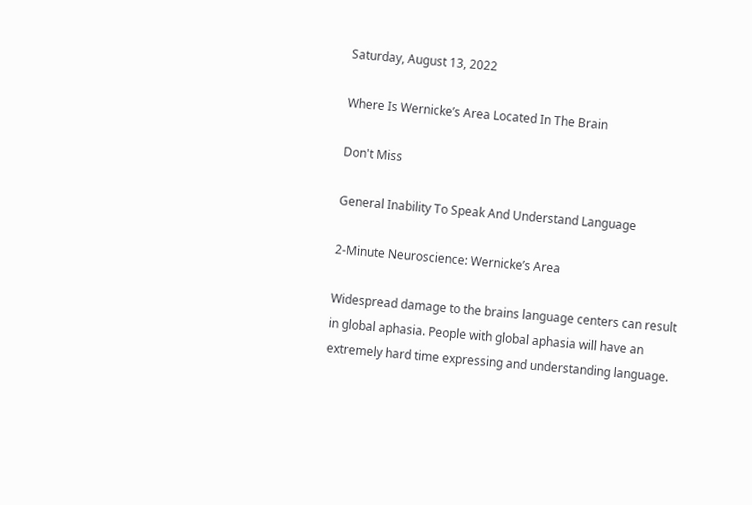Saturday, August 13, 2022

Where Is Wernicke’s Area Located In The Brain

Don't Miss

General Inability To Speak And Understand Language

2-Minute Neuroscience: Wernicke’s Area

Widespread damage to the brains language centers can result in global aphasia. People with global aphasia will have an extremely hard time expressing and understanding language.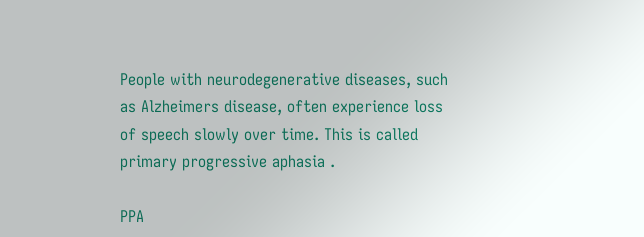People with neurodegenerative diseases, such as Alzheimers disease, often experience loss of speech slowly over time. This is called primary progressive aphasia .

PPA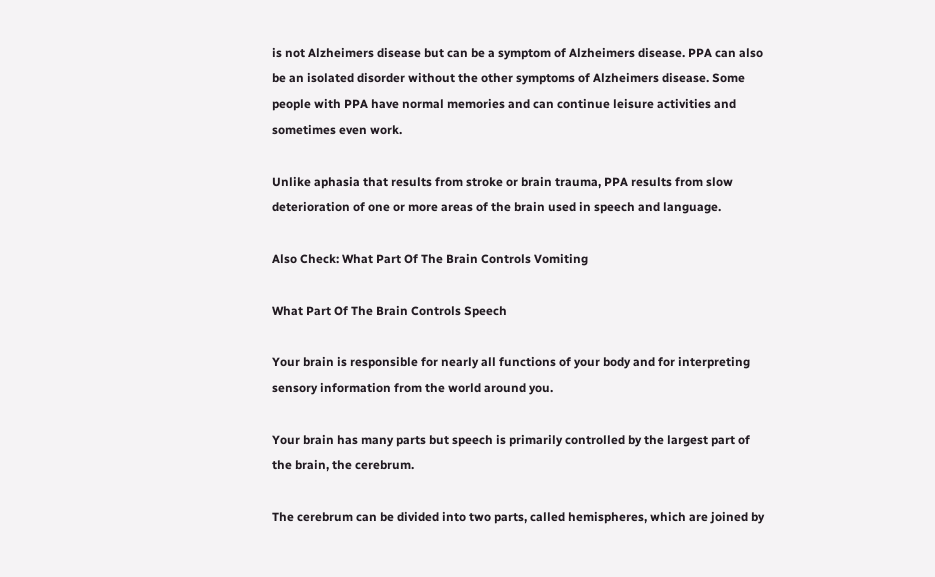is not Alzheimers disease but can be a symptom of Alzheimers disease. PPA can also be an isolated disorder without the other symptoms of Alzheimers disease. Some people with PPA have normal memories and can continue leisure activities and sometimes even work.

Unlike aphasia that results from stroke or brain trauma, PPA results from slow deterioration of one or more areas of the brain used in speech and language.

Also Check: What Part Of The Brain Controls Vomiting

What Part Of The Brain Controls Speech

Your brain is responsible for nearly all functions of your body and for interpreting sensory information from the world around you.

Your brain has many parts but speech is primarily controlled by the largest part of the brain, the cerebrum.

The cerebrum can be divided into two parts, called hemispheres, which are joined by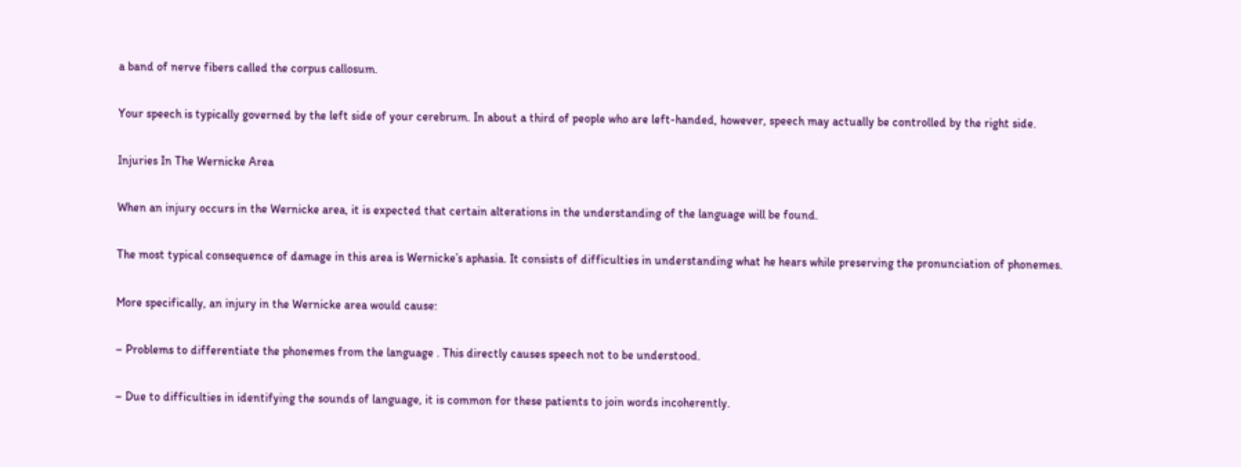a band of nerve fibers called the corpus callosum.

Your speech is typically governed by the left side of your cerebrum. In about a third of people who are left-handed, however, speech may actually be controlled by the right side.

Injuries In The Wernicke Area

When an injury occurs in the Wernicke area, it is expected that certain alterations in the understanding of the language will be found.

The most typical consequence of damage in this area is Wernicke’s aphasia. It consists of difficulties in understanding what he hears while preserving the pronunciation of phonemes.

More specifically, an injury in the Wernicke area would cause:

– Problems to differentiate the phonemes from the language . This directly causes speech not to be understood.

– Due to difficulties in identifying the sounds of language, it is common for these patients to join words incoherently.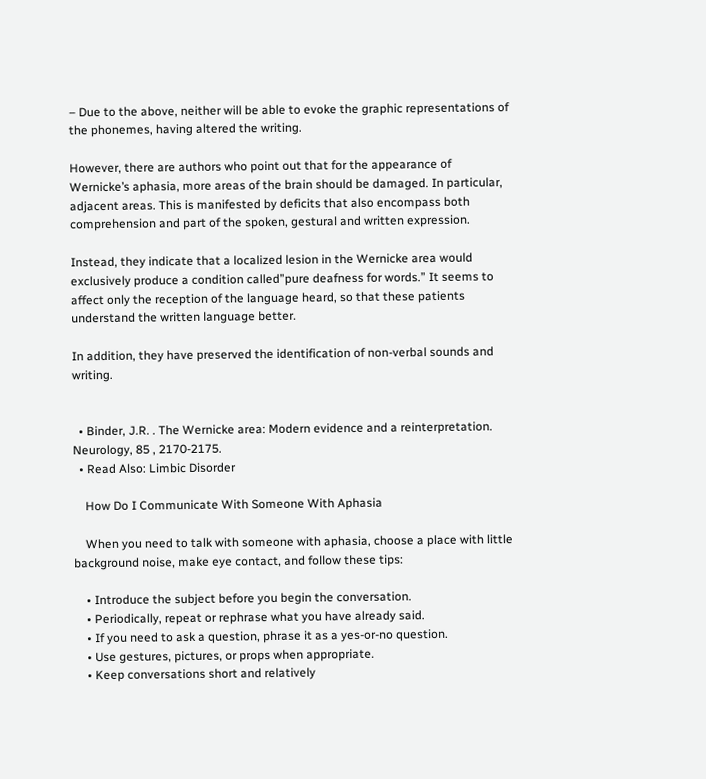– Due to the above, neither will be able to evoke the graphic representations of the phonemes, having altered the writing.

However, there are authors who point out that for the appearance of Wernicke’s aphasia, more areas of the brain should be damaged. In particular, adjacent areas. This is manifested by deficits that also encompass both comprehension and part of the spoken, gestural and written expression.

Instead, they indicate that a localized lesion in the Wernicke area would exclusively produce a condition called”pure deafness for words.” It seems to affect only the reception of the language heard, so that these patients understand the written language better.

In addition, they have preserved the identification of non-verbal sounds and writing.


  • Binder, J.R. . The Wernicke area: Modern evidence and a reinterpretation. Neurology, 85 , 2170-2175.
  • Read Also: Limbic Disorder

    How Do I Communicate With Someone With Aphasia

    When you need to talk with someone with aphasia, choose a place with little background noise, make eye contact, and follow these tips:

    • Introduce the subject before you begin the conversation.
    • Periodically, repeat or rephrase what you have already said.
    • If you need to ask a question, phrase it as a yes-or-no question.
    • Use gestures, pictures, or props when appropriate.
    • Keep conversations short and relatively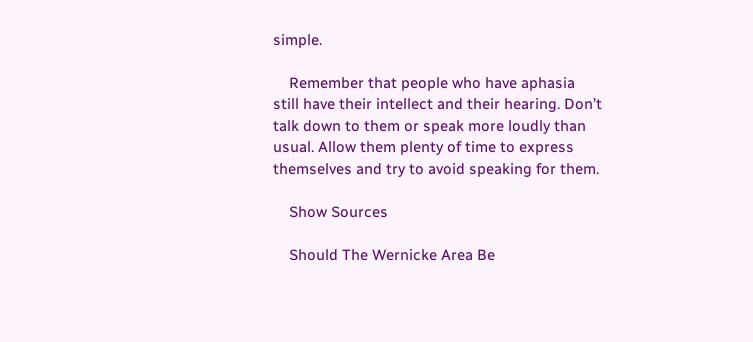simple.

    Remember that people who have aphasia still have their intellect and their hearing. Don’t talk down to them or speak more loudly than usual. Allow them plenty of time to express themselves and try to avoid speaking for them.

    Show Sources

    Should The Wernicke Area Be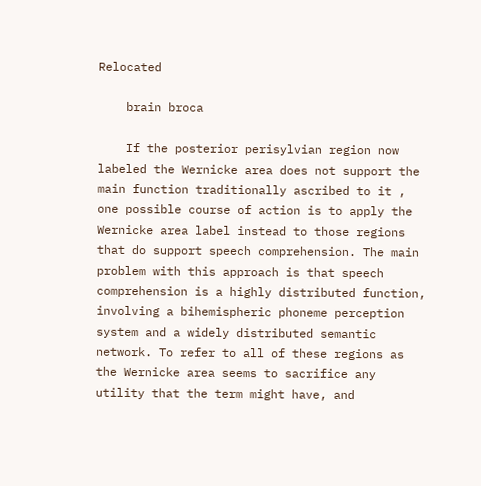Relocated

    brain broca

    If the posterior perisylvian region now labeled the Wernicke area does not support the main function traditionally ascribed to it , one possible course of action is to apply the Wernicke area label instead to those regions that do support speech comprehension. The main problem with this approach is that speech comprehension is a highly distributed function, involving a bihemispheric phoneme perception system and a widely distributed semantic network. To refer to all of these regions as the Wernicke area seems to sacrifice any utility that the term might have, and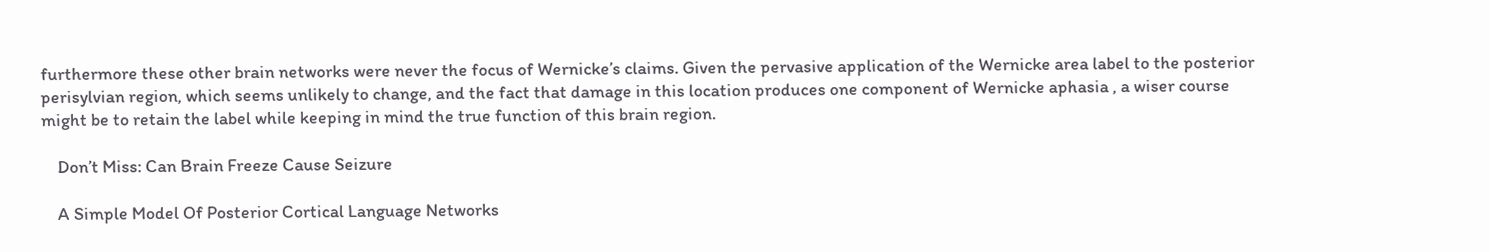furthermore these other brain networks were never the focus of Wernicke’s claims. Given the pervasive application of the Wernicke area label to the posterior perisylvian region, which seems unlikely to change, and the fact that damage in this location produces one component of Wernicke aphasia , a wiser course might be to retain the label while keeping in mind the true function of this brain region.

    Don’t Miss: Can Brain Freeze Cause Seizure

    A Simple Model Of Posterior Cortical Language Networks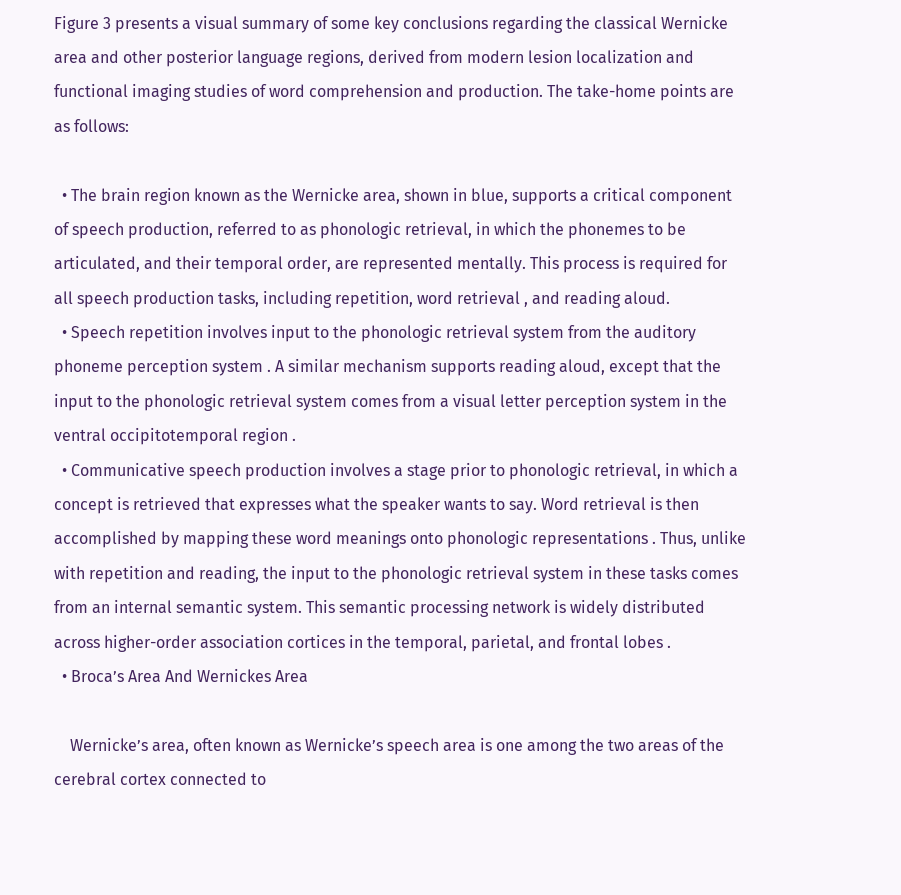Figure 3 presents a visual summary of some key conclusions regarding the classical Wernicke area and other posterior language regions, derived from modern lesion localization and functional imaging studies of word comprehension and production. The take-home points are as follows:

  • The brain region known as the Wernicke area, shown in blue, supports a critical component of speech production, referred to as phonologic retrieval, in which the phonemes to be articulated, and their temporal order, are represented mentally. This process is required for all speech production tasks, including repetition, word retrieval , and reading aloud.
  • Speech repetition involves input to the phonologic retrieval system from the auditory phoneme perception system . A similar mechanism supports reading aloud, except that the input to the phonologic retrieval system comes from a visual letter perception system in the ventral occipitotemporal region .
  • Communicative speech production involves a stage prior to phonologic retrieval, in which a concept is retrieved that expresses what the speaker wants to say. Word retrieval is then accomplished by mapping these word meanings onto phonologic representations . Thus, unlike with repetition and reading, the input to the phonologic retrieval system in these tasks comes from an internal semantic system. This semantic processing network is widely distributed across higher-order association cortices in the temporal, parietal, and frontal lobes .
  • Broca’s Area And Wernickes Area

    Wernicke’s area, often known as Wernicke’s speech area is one among the two areas of the cerebral cortex connected to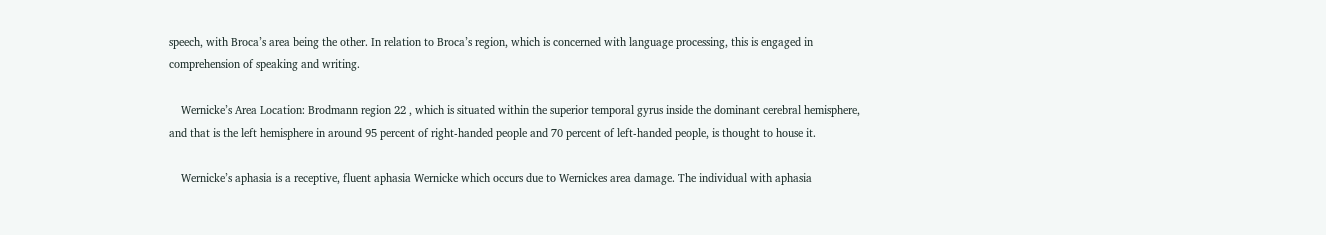speech, with Broca’s area being the other. In relation to Broca’s region, which is concerned with language processing, this is engaged in comprehension of speaking and writing.

    Wernicke’s Area Location: Brodmann region 22 , which is situated within the superior temporal gyrus inside the dominant cerebral hemisphere, and that is the left hemisphere in around 95 percent of right-handed people and 70 percent of left-handed people, is thought to house it.

    Wernicke’s aphasia is a receptive, fluent aphasia Wernicke which occurs due to Wernickes area damage. The individual with aphasia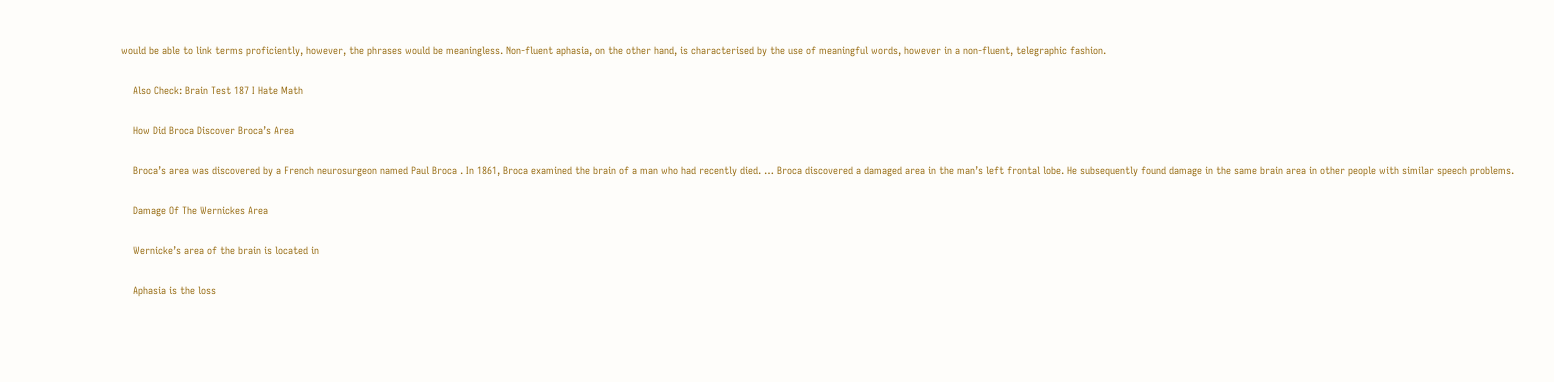would be able to link terms proficiently, however, the phrases would be meaningless. Non-fluent aphasia, on the other hand, is characterised by the use of meaningful words, however in a non-fluent, telegraphic fashion.

    Also Check: Brain Test 187 I Hate Math

    How Did Broca Discover Broca’s Area

    Broca’s area was discovered by a French neurosurgeon named Paul Broca . In 1861, Broca examined the brain of a man who had recently died. … Broca discovered a damaged area in the man’s left frontal lobe. He subsequently found damage in the same brain area in other people with similar speech problems.

    Damage Of The Wernickes Area

    Wernicke’s area of the brain is located in

    Aphasia is the loss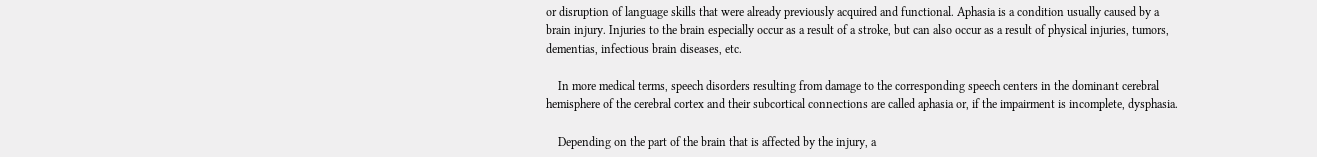or disruption of language skills that were already previously acquired and functional. Aphasia is a condition usually caused by a brain injury. Injuries to the brain especially occur as a result of a stroke, but can also occur as a result of physical injuries, tumors, dementias, infectious brain diseases, etc.

    In more medical terms, speech disorders resulting from damage to the corresponding speech centers in the dominant cerebral hemisphere of the cerebral cortex and their subcortical connections are called aphasia or, if the impairment is incomplete, dysphasia.

    Depending on the part of the brain that is affected by the injury, a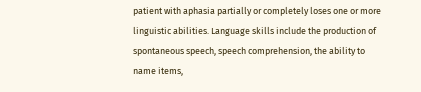patient with aphasia partially or completely loses one or more linguistic abilities. Language skills include the production of spontaneous speech, speech comprehension, the ability to name items,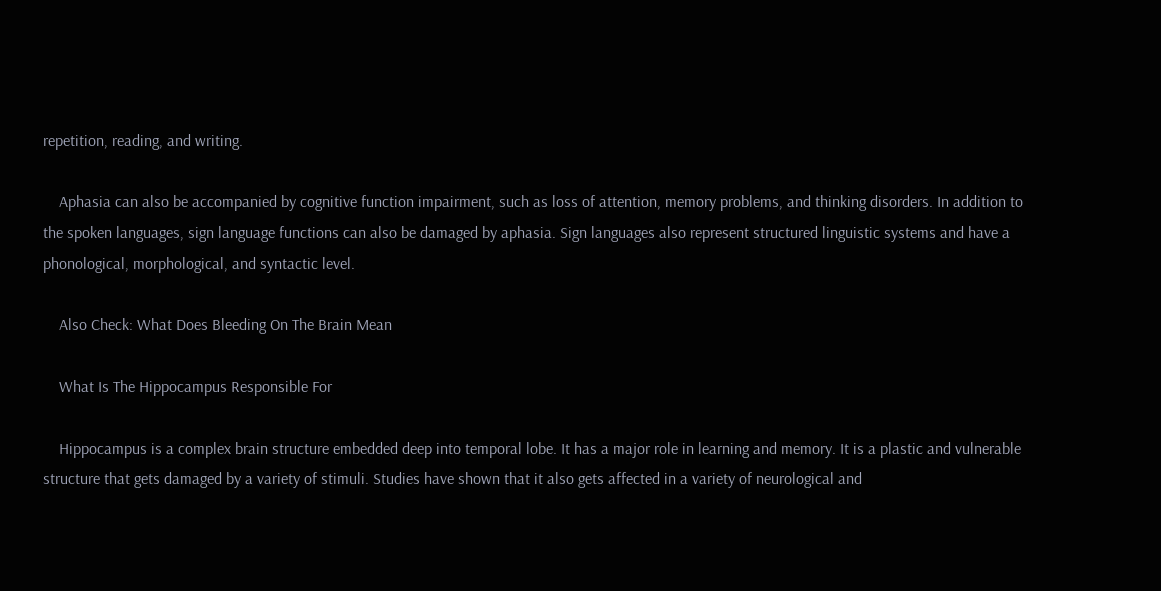repetition, reading, and writing.

    Aphasia can also be accompanied by cognitive function impairment, such as loss of attention, memory problems, and thinking disorders. In addition to the spoken languages, sign language functions can also be damaged by aphasia. Sign languages also represent structured linguistic systems and have a phonological, morphological, and syntactic level.

    Also Check: What Does Bleeding On The Brain Mean

    What Is The Hippocampus Responsible For

    Hippocampus is a complex brain structure embedded deep into temporal lobe. It has a major role in learning and memory. It is a plastic and vulnerable structure that gets damaged by a variety of stimuli. Studies have shown that it also gets affected in a variety of neurological and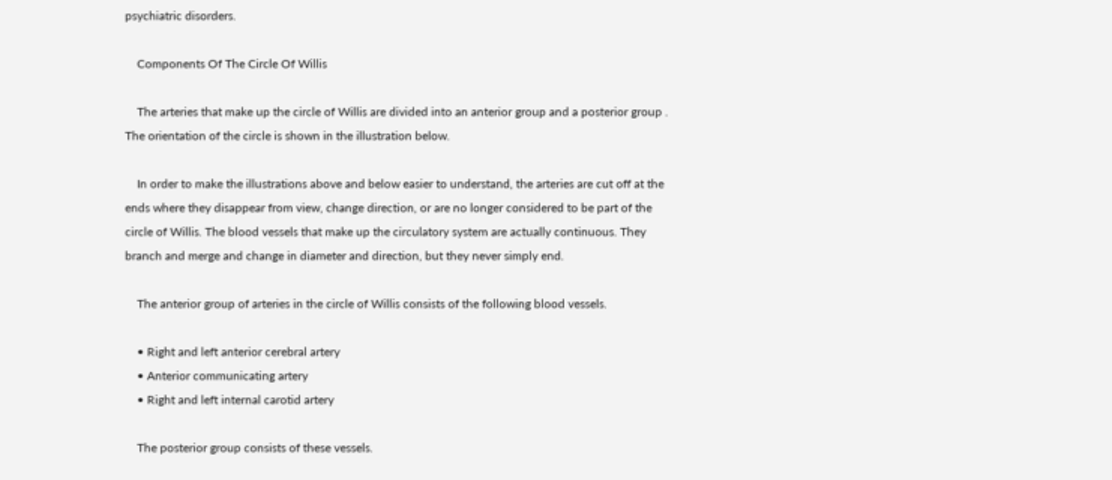psychiatric disorders.

    Components Of The Circle Of Willis

    The arteries that make up the circle of Willis are divided into an anterior group and a posterior group . The orientation of the circle is shown in the illustration below.

    In order to make the illustrations above and below easier to understand, the arteries are cut off at the ends where they disappear from view, change direction, or are no longer considered to be part of the circle of Willis. The blood vessels that make up the circulatory system are actually continuous. They branch and merge and change in diameter and direction, but they never simply end.

    The anterior group of arteries in the circle of Willis consists of the following blood vessels.

    • Right and left anterior cerebral artery
    • Anterior communicating artery
    • Right and left internal carotid artery

    The posterior group consists of these vessels.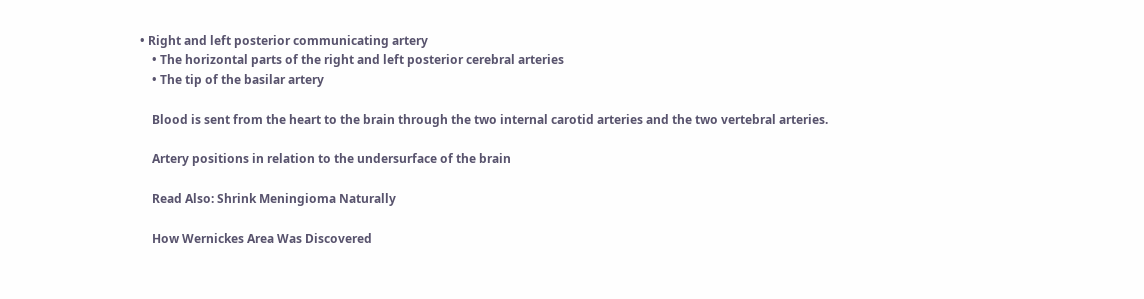• Right and left posterior communicating artery
    • The horizontal parts of the right and left posterior cerebral arteries
    • The tip of the basilar artery

    Blood is sent from the heart to the brain through the two internal carotid arteries and the two vertebral arteries.

    Artery positions in relation to the undersurface of the brain

    Read Also: Shrink Meningioma Naturally

    How Wernickes Area Was Discovered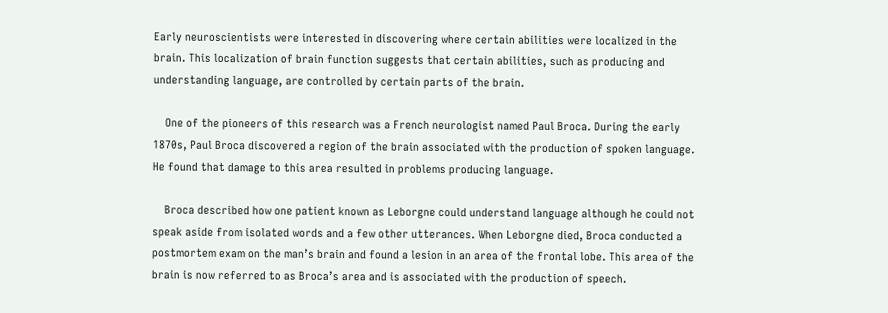Early neuroscientists were interested in discovering where certain abilities were localized in the brain. This localization of brain function suggests that certain abilities, such as producing and understanding language, are controlled by certain parts of the brain.

    One of the pioneers of this research was a French neurologist named Paul Broca. During the early 1870s, Paul Broca discovered a region of the brain associated with the production of spoken language. He found that damage to this area resulted in problems producing language.

    Broca described how one patient known as Leborgne could understand language although he could not speak aside from isolated words and a few other utterances. When Leborgne died, Broca conducted a postmortem exam on the man’s brain and found a lesion in an area of the frontal lobe. This area of the brain is now referred to as Broca’s area and is associated with the production of speech.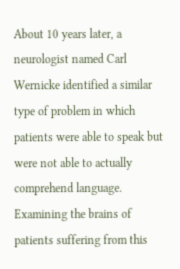About 10 years later, a neurologist named Carl Wernicke identified a similar type of problem in which patients were able to speak but were not able to actually comprehend language. Examining the brains of patients suffering from this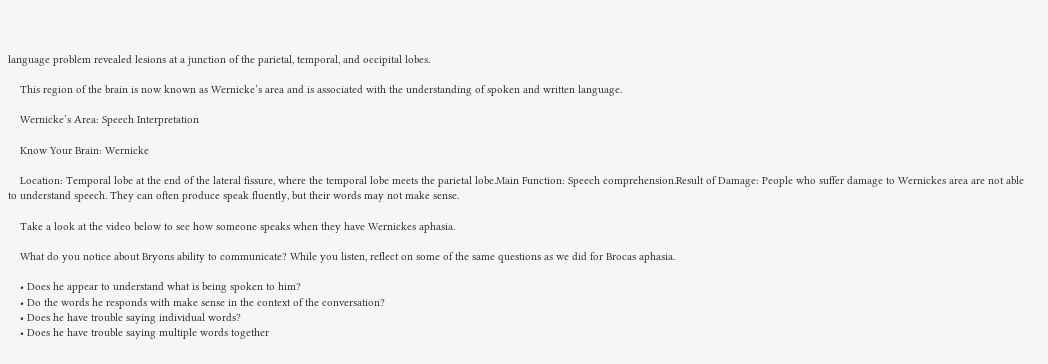language problem revealed lesions at a junction of the parietal, temporal, and occipital lobes.

    This region of the brain is now known as Wernicke’s area and is associated with the understanding of spoken and written language.

    Wernicke’s Area: Speech Interpretation

    Know Your Brain: Wernicke

    Location: Temporal lobe at the end of the lateral fissure, where the temporal lobe meets the parietal lobe.Main Function: Speech comprehension.Result of Damage: People who suffer damage to Wernickes area are not able to understand speech. They can often produce speak fluently, but their words may not make sense.

    Take a look at the video below to see how someone speaks when they have Wernickes aphasia.

    What do you notice about Bryons ability to communicate? While you listen, reflect on some of the same questions as we did for Brocas aphasia.

    • Does he appear to understand what is being spoken to him?
    • Do the words he responds with make sense in the context of the conversation?
    • Does he have trouble saying individual words?
    • Does he have trouble saying multiple words together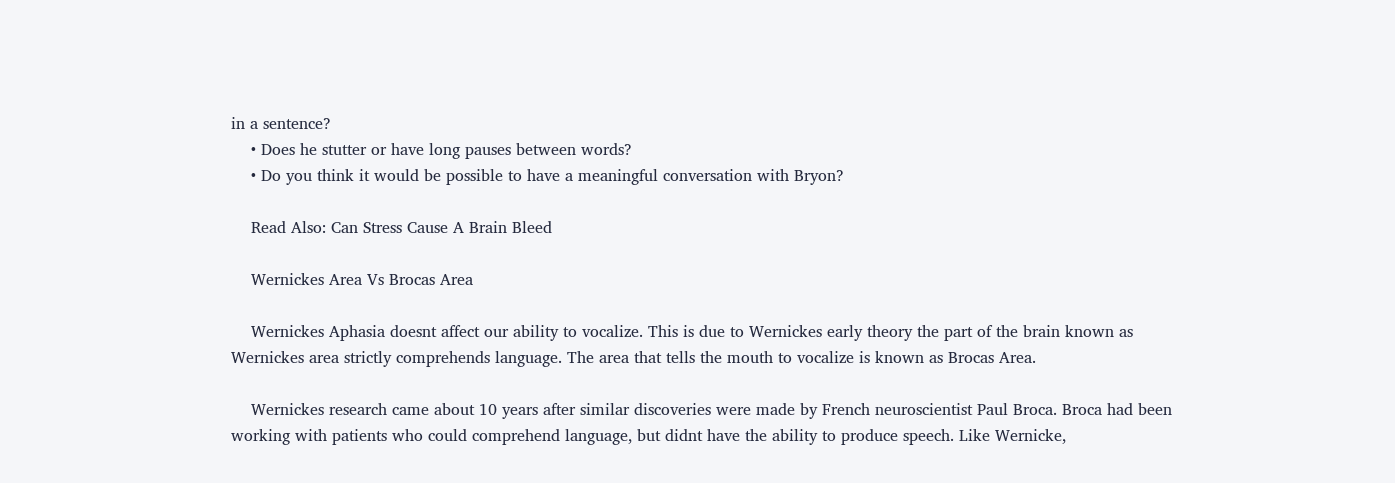in a sentence?
    • Does he stutter or have long pauses between words?
    • Do you think it would be possible to have a meaningful conversation with Bryon?

    Read Also: Can Stress Cause A Brain Bleed

    Wernickes Area Vs Brocas Area

    Wernickes Aphasia doesnt affect our ability to vocalize. This is due to Wernickes early theory the part of the brain known as Wernickes area strictly comprehends language. The area that tells the mouth to vocalize is known as Brocas Area.

    Wernickes research came about 10 years after similar discoveries were made by French neuroscientist Paul Broca. Broca had been working with patients who could comprehend language, but didnt have the ability to produce speech. Like Wernicke,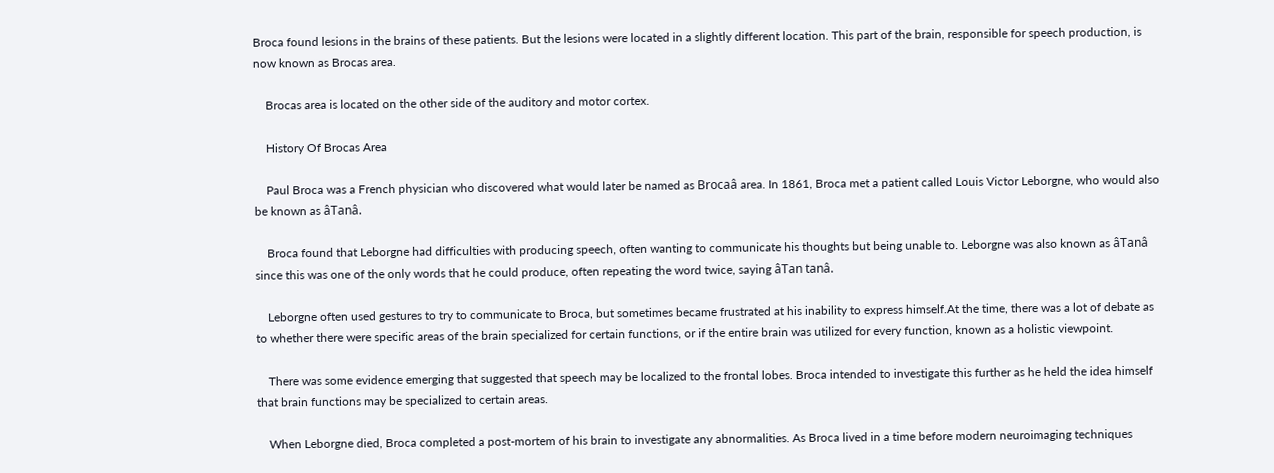Broca found lesions in the brains of these patients. But the lesions were located in a slightly different location. This part of the brain, responsible for speech production, is now known as Brocas area.

    Brocas area is located on the other side of the auditory and motor cortex.

    History Of Brocas Area

    Paul Broca was a French physician who discovered what would later be named as Brocaâ area. In 1861, Broca met a patient called Louis Victor Leborgne, who would also be known as âTanâ.

    Broca found that Leborgne had difficulties with producing speech, often wanting to communicate his thoughts but being unable to. Leborgne was also known as âTanâ since this was one of the only words that he could produce, often repeating the word twice, saying âTan tanâ.

    Leborgne often used gestures to try to communicate to Broca, but sometimes became frustrated at his inability to express himself.At the time, there was a lot of debate as to whether there were specific areas of the brain specialized for certain functions, or if the entire brain was utilized for every function, known as a holistic viewpoint.

    There was some evidence emerging that suggested that speech may be localized to the frontal lobes. Broca intended to investigate this further as he held the idea himself that brain functions may be specialized to certain areas.

    When Leborgne died, Broca completed a post-mortem of his brain to investigate any abnormalities. As Broca lived in a time before modern neuroimaging techniques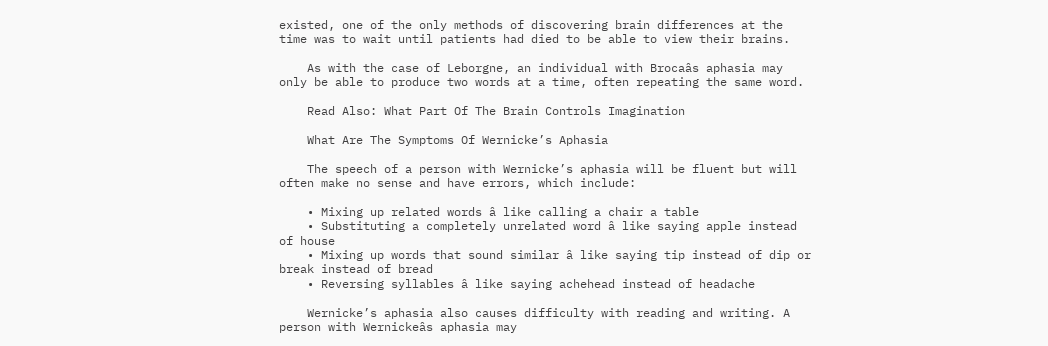existed, one of the only methods of discovering brain differences at the time was to wait until patients had died to be able to view their brains.

    As with the case of Leborgne, an individual with Brocaâs aphasia may only be able to produce two words at a time, often repeating the same word.

    Read Also: What Part Of The Brain Controls Imagination

    What Are The Symptoms Of Wernicke’s Aphasia

    The speech of a person with Wernicke’s aphasia will be fluent but will often make no sense and have errors, which include:

    • Mixing up related words â like calling a chair a table
    • Substituting a completely unrelated word â like saying apple instead of house
    • Mixing up words that sound similar â like saying tip instead of dip or break instead of bread
    • Reversing syllables â like saying achehead instead of headache

    Wernicke’s aphasia also causes difficulty with reading and writing. A person with Wernickeâs aphasia may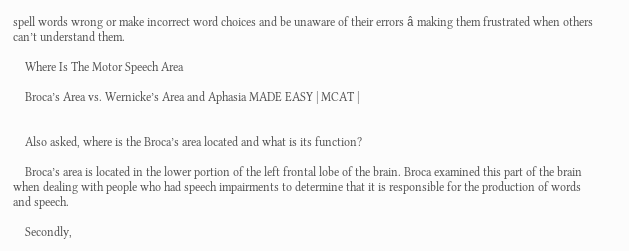spell words wrong or make incorrect word choices and be unaware of their errors â making them frustrated when others can’t understand them.

    Where Is The Motor Speech Area

    Broca’s Area vs. Wernicke’s Area and Aphasia MADE EASY | MCAT |


    Also asked, where is the Broca’s area located and what is its function?

    Broca’s area is located in the lower portion of the left frontal lobe of the brain. Broca examined this part of the brain when dealing with people who had speech impairments to determine that it is responsible for the production of words and speech.

    Secondly,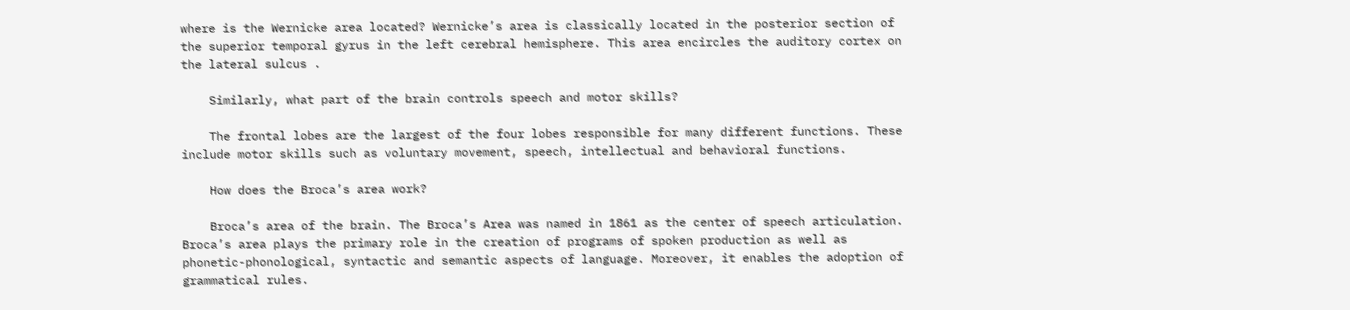where is the Wernicke area located? Wernicke’s area is classically located in the posterior section of the superior temporal gyrus in the left cerebral hemisphere. This area encircles the auditory cortex on the lateral sulcus .

    Similarly, what part of the brain controls speech and motor skills?

    The frontal lobes are the largest of the four lobes responsible for many different functions. These include motor skills such as voluntary movement, speech, intellectual and behavioral functions.

    How does the Broca’s area work?

    Broca’s area of the brain. The Broca’s Area was named in 1861 as the center of speech articulation. Broca’s area plays the primary role in the creation of programs of spoken production as well as phonetic-phonological, syntactic and semantic aspects of language. Moreover, it enables the adoption of grammatical rules.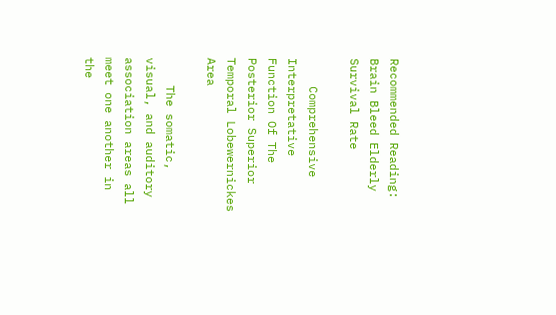Recommended Reading: Brain Bleed Elderly Survival Rate

    Comprehensive Interpretative Function Of The Posterior Superior Temporal Lobewernickes Area

    The somatic, visual, and auditory association areas all meet one another in the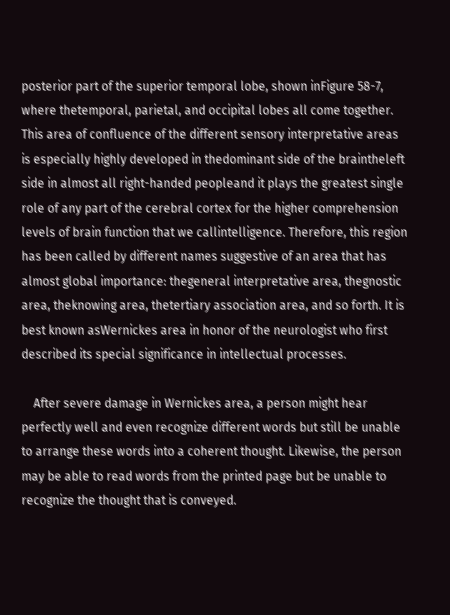posterior part of the superior temporal lobe, shown inFigure 58-7, where thetemporal, parietal, and occipital lobes all come together. This area of confluence of the different sensory interpretative areas is especially highly developed in thedominant side of the braintheleft side in almost all right-handed peopleand it plays the greatest single role of any part of the cerebral cortex for the higher comprehension levels of brain function that we callintelligence. Therefore, this region has been called by different names suggestive of an area that has almost global importance: thegeneral interpretative area, thegnostic area, theknowing area, thetertiary association area, and so forth. It is best known asWernickes area in honor of the neurologist who first described its special significance in intellectual processes.

    After severe damage in Wernickes area, a person might hear perfectly well and even recognize different words but still be unable to arrange these words into a coherent thought. Likewise, the person may be able to read words from the printed page but be unable to recognize the thought that is conveyed.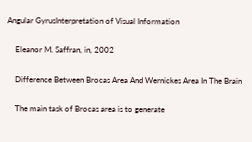Angular GyrusInterpretation of Visual Information

    Eleanor M. Saffran, in, 2002

    Difference Between Brocas Area And Wernickes Area In The Brain

    The main task of Brocas area is to generate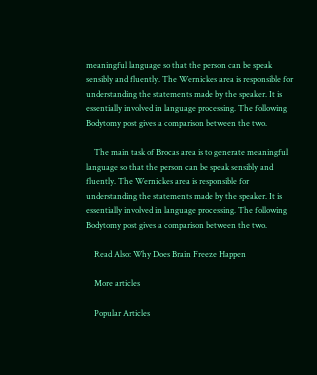meaningful language so that the person can be speak sensibly and fluently. The Wernickes area is responsible for understanding the statements made by the speaker. It is essentially involved in language processing. The following Bodytomy post gives a comparison between the two.

    The main task of Brocas area is to generate meaningful language so that the person can be speak sensibly and fluently. The Wernickes area is responsible for understanding the statements made by the speaker. It is essentially involved in language processing. The following Bodytomy post gives a comparison between the two.

    Read Also: Why Does Brain Freeze Happen

    More articles

    Popular Articles